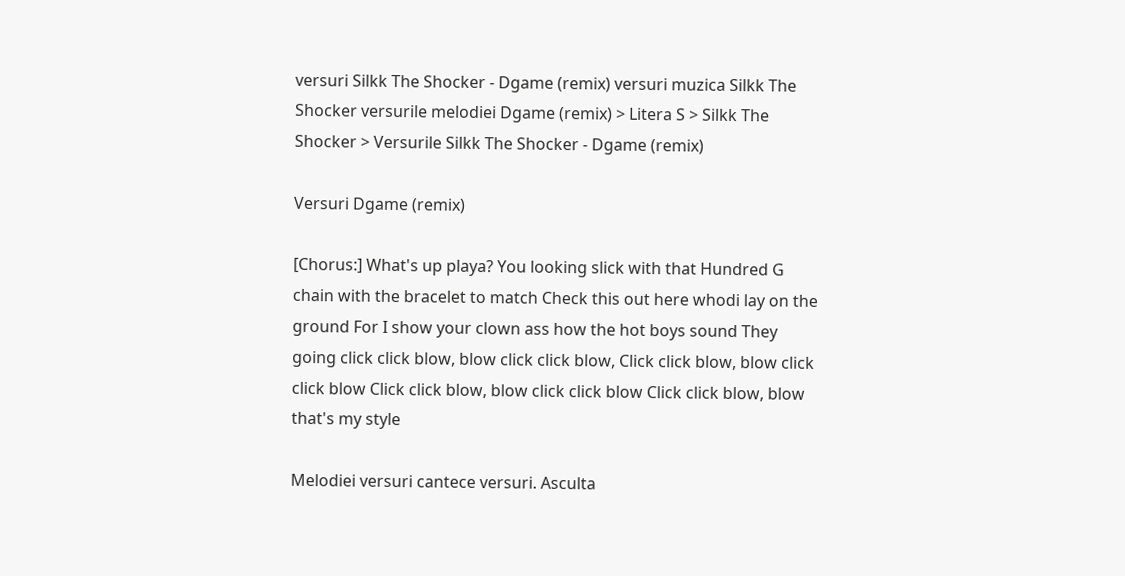versuri Silkk The Shocker - Dgame (remix) versuri muzica Silkk The Shocker versurile melodiei Dgame (remix) > Litera S > Silkk The Shocker > Versurile Silkk The Shocker - Dgame (remix)

Versuri Dgame (remix)

[Chorus:] What's up playa? You looking slick with that Hundred G chain with the bracelet to match Check this out here whodi lay on the ground For I show your clown ass how the hot boys sound They going click click blow, blow click click blow, Click click blow, blow click click blow Click click blow, blow click click blow Click click blow, blow that's my style

Melodiei versuri cantece versuri. Asculta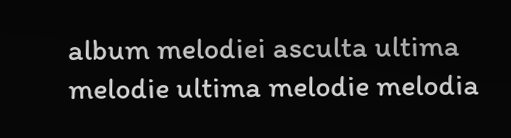album melodiei asculta ultima melodie ultima melodie melodia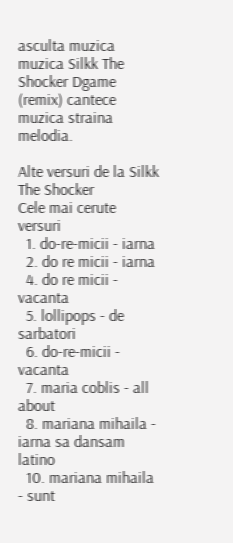asculta muzica muzica Silkk The Shocker Dgame (remix) cantece muzica straina melodia.

Alte versuri de la Silkk The Shocker
Cele mai cerute versuri
  1. do-re-micii - iarna
  2. do re micii - iarna
  4. do re micii - vacanta
  5. lollipops - de sarbatori
  6. do-re-micii - vacanta
  7. maria coblis - all about
  8. mariana mihaila - iarna sa dansam latino
  10. mariana mihaila - sunt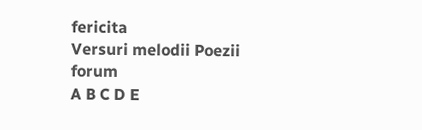fericita
Versuri melodii Poezii forum
A B C D E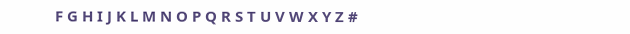F G H I J K L M N O P Q R S T U V W X Y Z #